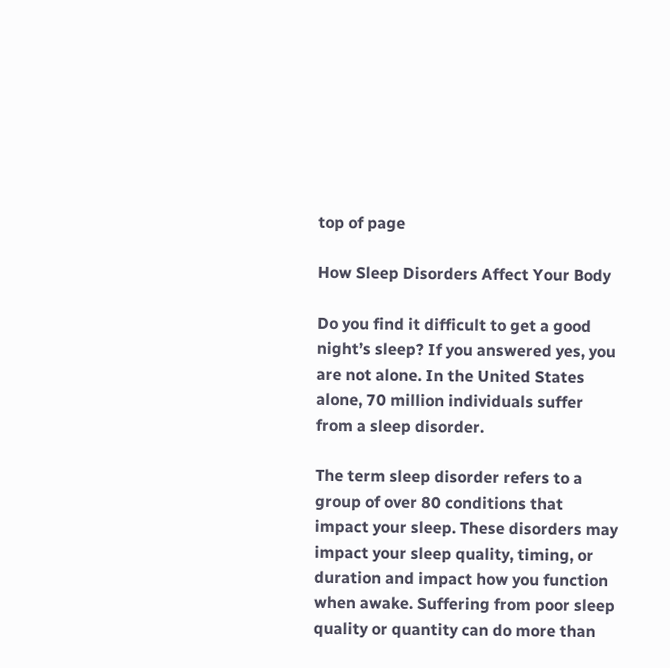top of page

How Sleep Disorders Affect Your Body

Do you find it difficult to get a good night’s sleep? If you answered yes, you are not alone. In the United States alone, 70 million individuals suffer from a sleep disorder.

The term sleep disorder refers to a group of over 80 conditions that impact your sleep. These disorders may impact your sleep quality, timing, or duration and impact how you function when awake. Suffering from poor sleep quality or quantity can do more than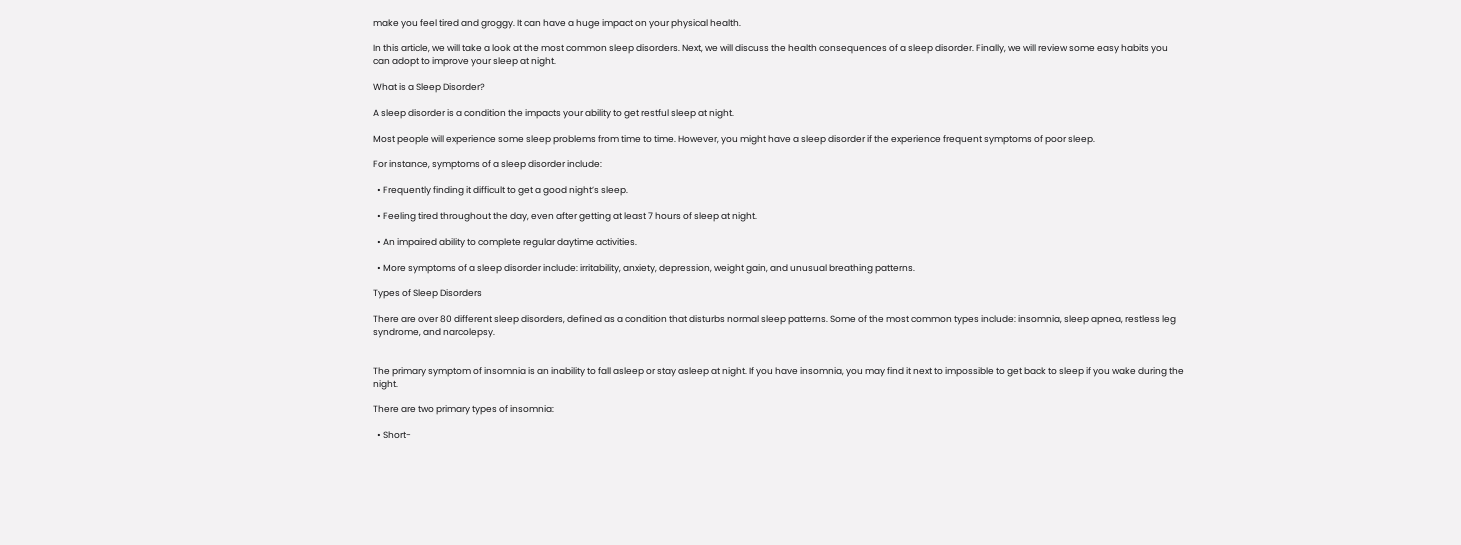make you feel tired and groggy. It can have a huge impact on your physical health.

In this article, we will take a look at the most common sleep disorders. Next, we will discuss the health consequences of a sleep disorder. Finally, we will review some easy habits you can adopt to improve your sleep at night.

What is a Sleep Disorder?

A sleep disorder is a condition the impacts your ability to get restful sleep at night.

Most people will experience some sleep problems from time to time. However, you might have a sleep disorder if the experience frequent symptoms of poor sleep.

For instance, symptoms of a sleep disorder include:

  • Frequently finding it difficult to get a good night’s sleep.

  • Feeling tired throughout the day, even after getting at least 7 hours of sleep at night.

  • An impaired ability to complete regular daytime activities.

  • More symptoms of a sleep disorder include: irritability, anxiety, depression, weight gain, and unusual breathing patterns.

Types of Sleep Disorders

There are over 80 different sleep disorders, defined as a condition that disturbs normal sleep patterns. Some of the most common types include: insomnia, sleep apnea, restless leg syndrome, and narcolepsy.


The primary symptom of insomnia is an inability to fall asleep or stay asleep at night. If you have insomnia, you may find it next to impossible to get back to sleep if you wake during the night.

There are two primary types of insomnia:

  • Short-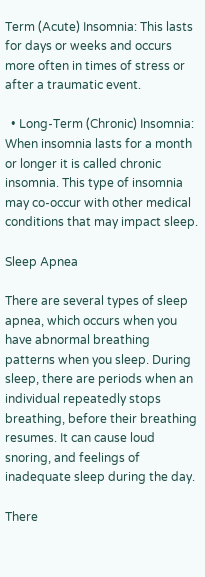Term (Acute) Insomnia: This lasts for days or weeks and occurs more often in times of stress or after a traumatic event.

  • Long-Term (Chronic) Insomnia: When insomnia lasts for a month or longer it is called chronic insomnia. This type of insomnia may co-occur with other medical conditions that may impact sleep.

Sleep Apnea

There are several types of sleep apnea, which occurs when you have abnormal breathing patterns when you sleep. During sleep, there are periods when an individual repeatedly stops breathing, before their breathing resumes. It can cause loud snoring, and feelings of inadequate sleep during the day.

There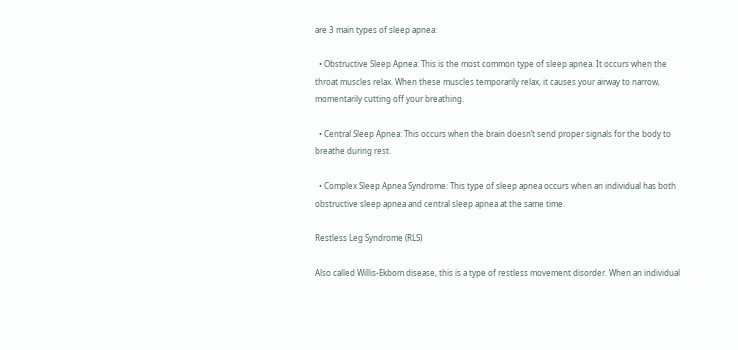are 3 main types of sleep apnea:

  • Obstructive Sleep Apnea: This is the most common type of sleep apnea. It occurs when the throat muscles relax. When these muscles temporarily relax, it causes your airway to narrow, momentarily cutting off your breathing.

  • Central Sleep Apnea: This occurs when the brain doesn’t send proper signals for the body to breathe during rest.

  • Complex Sleep Apnea Syndrome: This type of sleep apnea occurs when an individual has both obstructive sleep apnea and central sleep apnea at the same time.

Restless Leg Syndrome (RLS)

Also called Willis-Ekbom disease, this is a type of restless movement disorder. When an individual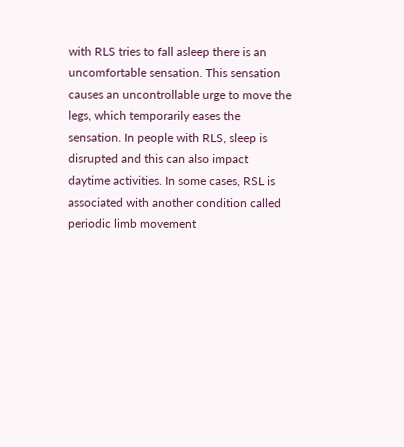with RLS tries to fall asleep there is an uncomfortable sensation. This sensation causes an uncontrollable urge to move the legs, which temporarily eases the sensation. In people with RLS, sleep is disrupted and this can also impact daytime activities. In some cases, RSL is associated with another condition called periodic limb movement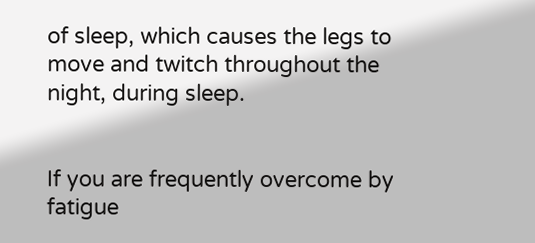of sleep, which causes the legs to move and twitch throughout the night, during sleep.


If you are frequently overcome by fatigue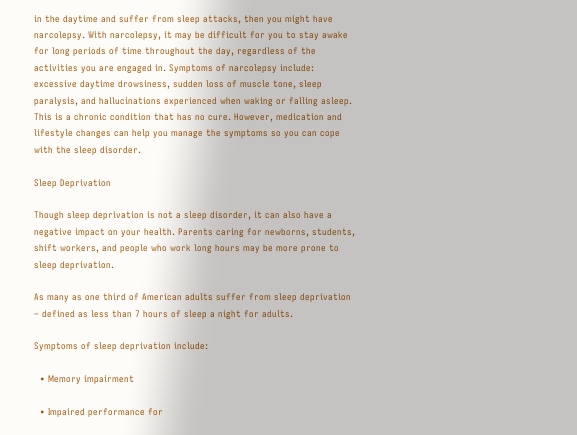in the daytime and suffer from sleep attacks, then you might have narcolepsy. With narcolepsy, it may be difficult for you to stay awake for long periods of time throughout the day, regardless of the activities you are engaged in. Symptoms of narcolepsy include: excessive daytime drowsiness, sudden loss of muscle tone, sleep paralysis, and hallucinations experienced when waking or falling asleep. This is a chronic condition that has no cure. However, medication and lifestyle changes can help you manage the symptoms so you can cope with the sleep disorder.

Sleep Deprivation

Though sleep deprivation is not a sleep disorder, it can also have a negative impact on your health. Parents caring for newborns, students, shift workers, and people who work long hours may be more prone to sleep deprivation.

As many as one third of American adults suffer from sleep deprivation – defined as less than 7 hours of sleep a night for adults.

Symptoms of sleep deprivation include:

  • Memory impairment

  • Impaired performance for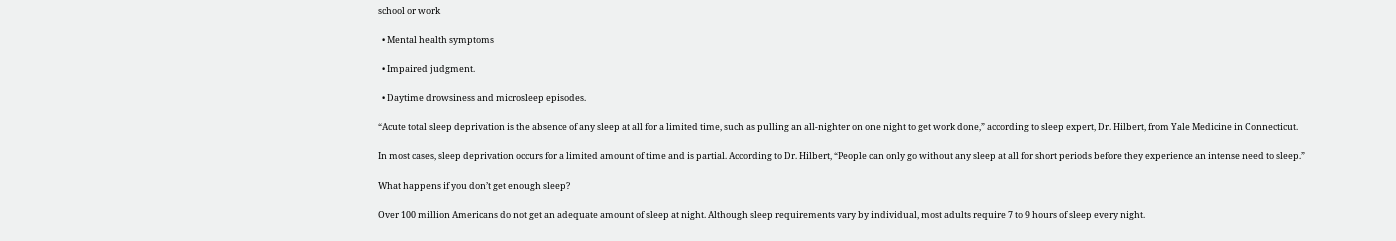school or work

  • Mental health symptoms

  • Impaired judgment.

  • Daytime drowsiness and microsleep episodes.

“Acute total sleep deprivation is the absence of any sleep at all for a limited time, such as pulling an all-nighter on one night to get work done,” according to sleep expert, Dr. Hilbert, from Yale Medicine in Connecticut.

In most cases, sleep deprivation occurs for a limited amount of time and is partial. According to Dr. Hilbert, “People can only go without any sleep at all for short periods before they experience an intense need to sleep.”

What happens if you don’t get enough sleep?

Over 100 million Americans do not get an adequate amount of sleep at night. Although sleep requirements vary by individual, most adults require 7 to 9 hours of sleep every night.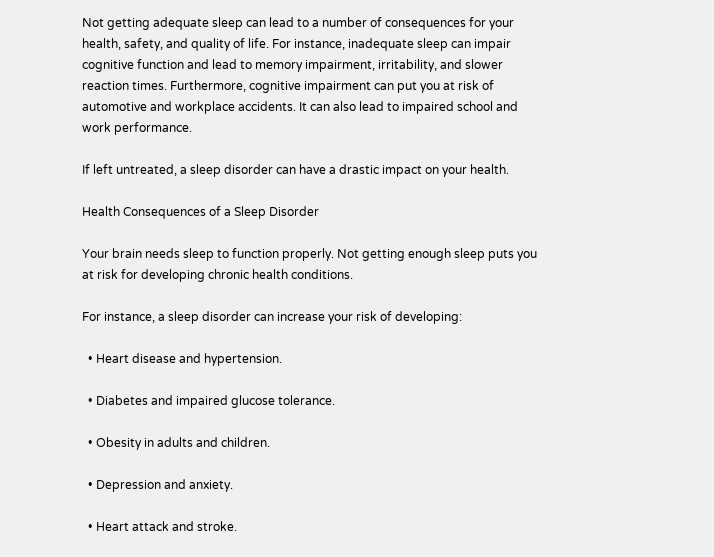Not getting adequate sleep can lead to a number of consequences for your health, safety, and quality of life. For instance, inadequate sleep can impair cognitive function and lead to memory impairment, irritability, and slower reaction times. Furthermore, cognitive impairment can put you at risk of automotive and workplace accidents. It can also lead to impaired school and work performance.

If left untreated, a sleep disorder can have a drastic impact on your health.

Health Consequences of a Sleep Disorder

Your brain needs sleep to function properly. Not getting enough sleep puts you at risk for developing chronic health conditions.

For instance, a sleep disorder can increase your risk of developing:

  • Heart disease and hypertension.

  • Diabetes and impaired glucose tolerance.

  • Obesity in adults and children.

  • Depression and anxiety.

  • Heart attack and stroke.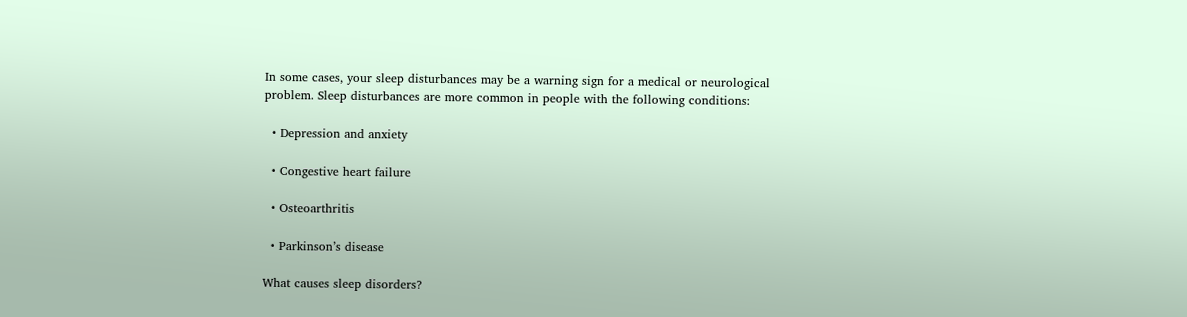In some cases, your sleep disturbances may be a warning sign for a medical or neurological problem. Sleep disturbances are more common in people with the following conditions:

  • Depression and anxiety

  • Congestive heart failure

  • Osteoarthritis

  • Parkinson’s disease

What causes sleep disorders?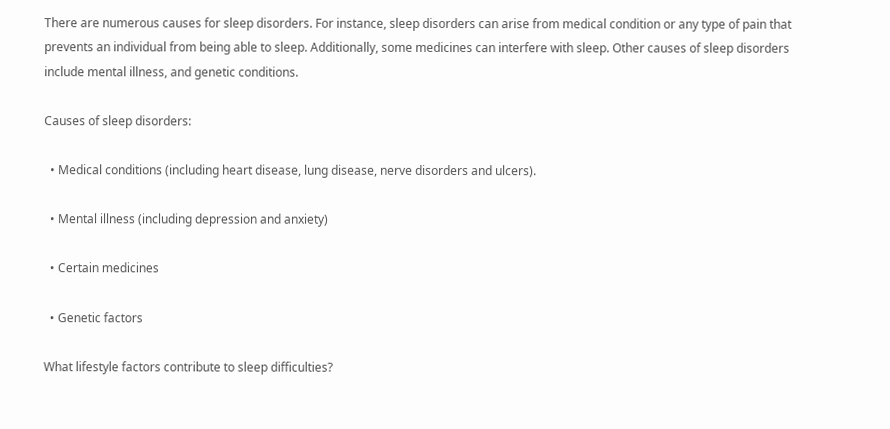There are numerous causes for sleep disorders. For instance, sleep disorders can arise from medical condition or any type of pain that prevents an individual from being able to sleep. Additionally, some medicines can interfere with sleep. Other causes of sleep disorders include mental illness, and genetic conditions.

Causes of sleep disorders:

  • Medical conditions (including heart disease, lung disease, nerve disorders and ulcers).

  • Mental illness (including depression and anxiety)

  • Certain medicines

  • Genetic factors

What lifestyle factors contribute to sleep difficulties?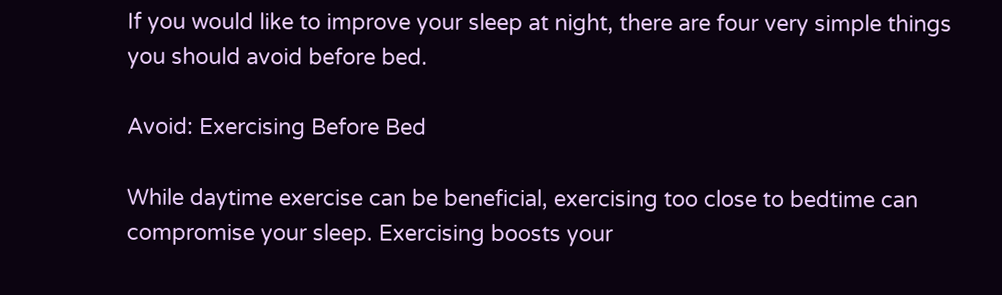If you would like to improve your sleep at night, there are four very simple things you should avoid before bed.

Avoid: Exercising Before Bed

While daytime exercise can be beneficial, exercising too close to bedtime can compromise your sleep. Exercising boosts your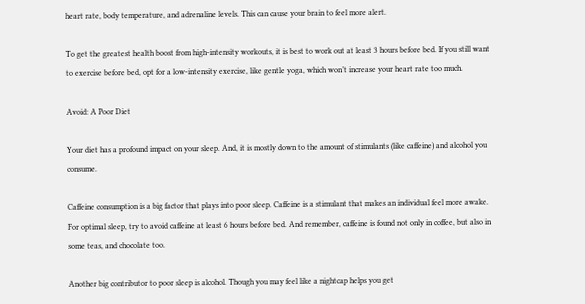heart rate, body temperature, and adrenaline levels. This can cause your brain to feel more alert.

To get the greatest health boost from high-intensity workouts, it is best to work out at least 3 hours before bed. If you still want to exercise before bed, opt for a low-intensity exercise, like gentle yoga, which won’t increase your heart rate too much.

Avoid: A Poor Diet

Your diet has a profound impact on your sleep. And, it is mostly down to the amount of stimulants (like caffeine) and alcohol you consume.

Caffeine consumption is a big factor that plays into poor sleep. Caffeine is a stimulant that makes an individual feel more awake. For optimal sleep, try to avoid caffeine at least 6 hours before bed. And remember, caffeine is found not only in coffee, but also in some teas, and chocolate too.

Another big contributor to poor sleep is alcohol. Though you may feel like a nightcap helps you get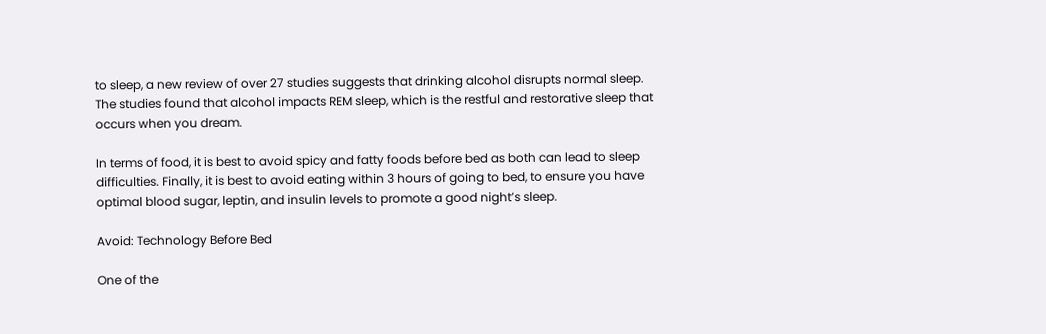to sleep, a new review of over 27 studies suggests that drinking alcohol disrupts normal sleep. The studies found that alcohol impacts REM sleep, which is the restful and restorative sleep that occurs when you dream.

In terms of food, it is best to avoid spicy and fatty foods before bed as both can lead to sleep difficulties. Finally, it is best to avoid eating within 3 hours of going to bed, to ensure you have optimal blood sugar, leptin, and insulin levels to promote a good night’s sleep.

Avoid: Technology Before Bed

One of the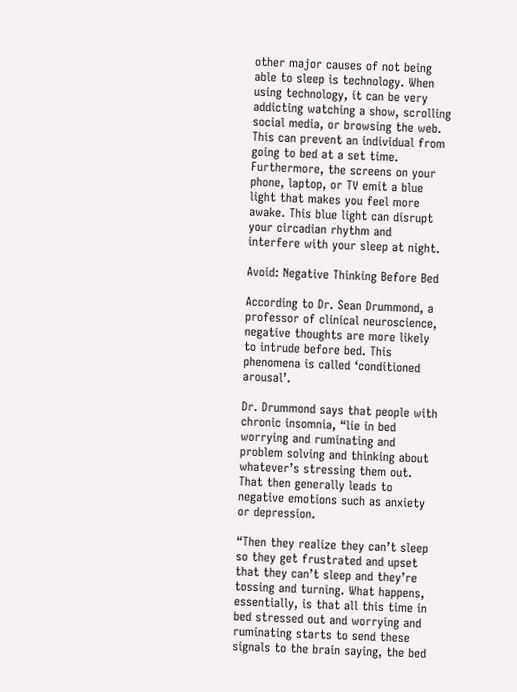other major causes of not being able to sleep is technology. When using technology, it can be very addicting watching a show, scrolling social media, or browsing the web. This can prevent an individual from going to bed at a set time. Furthermore, the screens on your phone, laptop, or TV emit a blue light that makes you feel more awake. This blue light can disrupt your circadian rhythm and interfere with your sleep at night.

Avoid: Negative Thinking Before Bed

According to Dr. Sean Drummond, a professor of clinical neuroscience, negative thoughts are more likely to intrude before bed. This phenomena is called ‘conditioned arousal’.

Dr. Drummond says that people with chronic insomnia, “lie in bed worrying and ruminating and problem solving and thinking about whatever’s stressing them out. That then generally leads to negative emotions such as anxiety or depression.

“Then they realize they can’t sleep so they get frustrated and upset that they can’t sleep and they’re tossing and turning. What happens, essentially, is that all this time in bed stressed out and worrying and ruminating starts to send these signals to the brain saying, the bed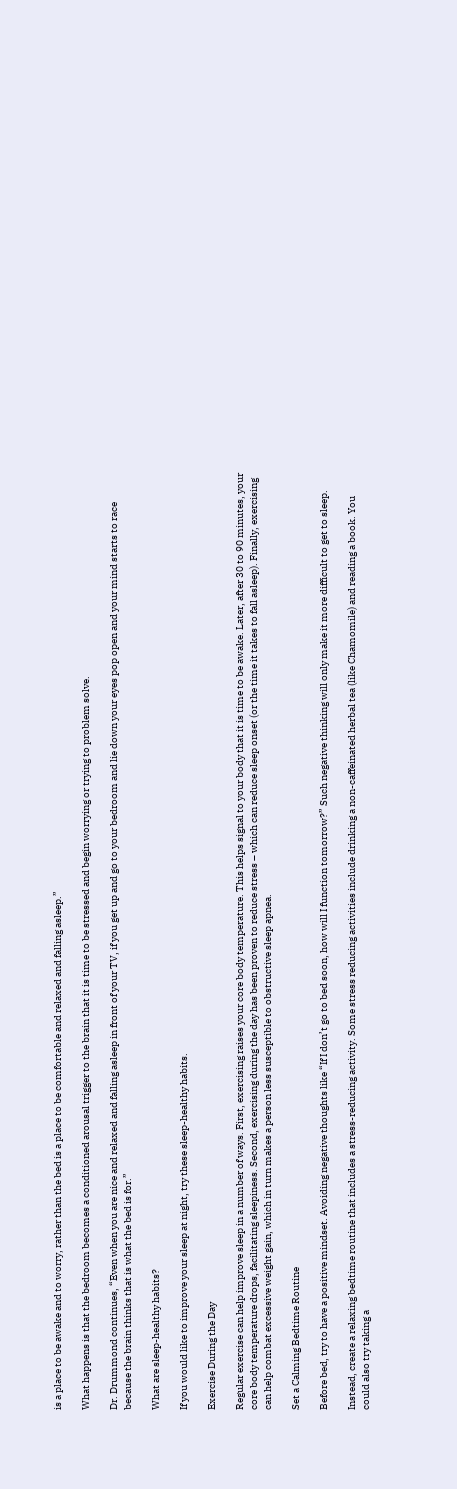is a place to be awake and to worry, rather than the bed is a place to be comfortable and relaxed and falling asleep.”

What happens is that the bedroom becomes a conditioned arousal trigger to the brain that it is time to be stressed and begin worrying or trying to problem solve.

Dr. Drummond continues, “Even when you are nice and relaxed and falling asleep in front of your TV, if you get up and go to your bedroom and lie down your eyes pop open and your mind starts to race because the brain thinks that is what the bed is for.”

What are sleep-healthy habits?

If you would like to improve your sleep at night, try these sleep-healthy habits.

Exercise During the Day

Regular exercise can help improve sleep in a number of ways. First, exercising raises your core body temperature. This helps signal to your body that it is time to be awake. Later, after 30 to 90 minutes, your core body temperature drops, facilitating sleepiness. Second, exercising during the day has been proven to reduce stress – which can reduce sleep onset (or the time it takes to fall asleep). Finally, exercising can help combat excessive weight gain, which in turn makes a person less susceptible to obstructive sleep apnea.

Set a Calming Bedtime Routine

Before bed, try to have a positive mindset. Avoiding negative thoughts like “If I don’t go to bed soon, how will I function tomorrow?” Such negative thinking will only make it more difficult to get to sleep.

Instead, create a relaxing bedtime routine that includes a stress-reducing activity. Some stress reducing activities include drinking a non-caffeinated herbal tea (like Chamomile) and reading a book. You could also try taking a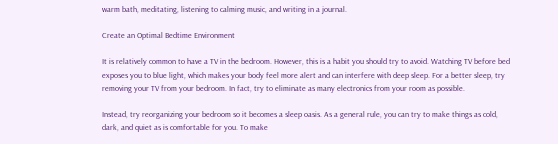warm bath, meditating, listening to calming music, and writing in a journal.

Create an Optimal Bedtime Environment

It is relatively common to have a TV in the bedroom. However, this is a habit you should try to avoid. Watching TV before bed exposes you to blue light, which makes your body feel more alert and can interfere with deep sleep. For a better sleep, try removing your TV from your bedroom. In fact, try to eliminate as many electronics from your room as possible.

Instead, try reorganizing your bedroom so it becomes a sleep oasis. As a general rule, you can try to make things as cold, dark, and quiet as is comfortable for you. To make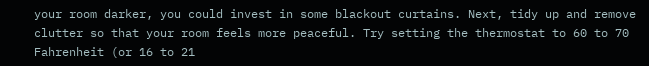your room darker, you could invest in some blackout curtains. Next, tidy up and remove clutter so that your room feels more peaceful. Try setting the thermostat to 60 to 70 Fahrenheit (or 16 to 21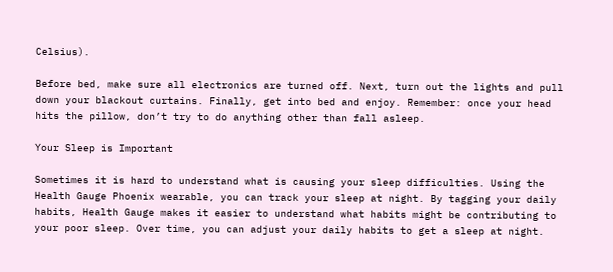Celsius).

Before bed, make sure all electronics are turned off. Next, turn out the lights and pull down your blackout curtains. Finally, get into bed and enjoy. Remember: once your head hits the pillow, don’t try to do anything other than fall asleep.

Your Sleep is Important

Sometimes it is hard to understand what is causing your sleep difficulties. Using the Health Gauge Phoenix wearable, you can track your sleep at night. By tagging your daily habits, Health Gauge makes it easier to understand what habits might be contributing to your poor sleep. Over time, you can adjust your daily habits to get a sleep at night.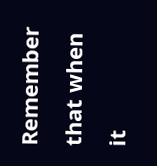Remember that when it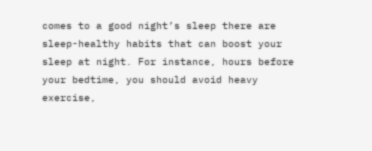comes to a good night’s sleep there are sleep-healthy habits that can boost your sleep at night. For instance, hours before your bedtime, you should avoid heavy exercise,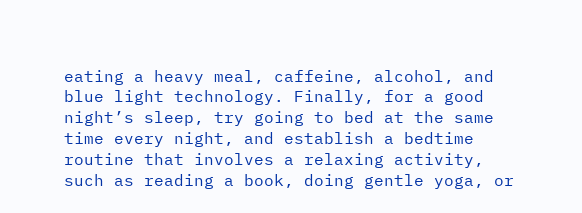eating a heavy meal, caffeine, alcohol, and blue light technology. Finally, for a good night’s sleep, try going to bed at the same time every night, and establish a bedtime routine that involves a relaxing activity, such as reading a book, doing gentle yoga, or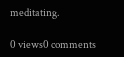meditating.

0 views0 comments